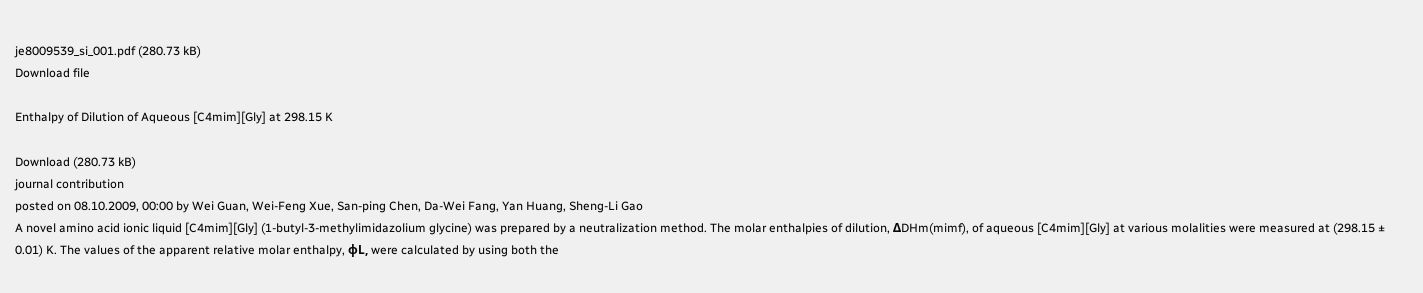je8009539_si_001.pdf (280.73 kB)
Download file

Enthalpy of Dilution of Aqueous [C4mim][Gly] at 298.15 K

Download (280.73 kB)
journal contribution
posted on 08.10.2009, 00:00 by Wei Guan, Wei-Feng Xue, San-ping Chen, Da-Wei Fang, Yan Huang, Sheng-Li Gao
A novel amino acid ionic liquid [C4mim][Gly] (1-butyl-3-methylimidazolium glycine) was prepared by a neutralization method. The molar enthalpies of dilution, ΔDHm(mimf), of aqueous [C4mim][Gly] at various molalities were measured at (298.15 ± 0.01) K. The values of the apparent relative molar enthalpy, φL, were calculated by using both the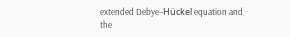extended Debye−Hückel equation and the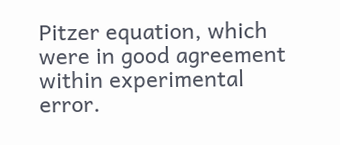Pitzer equation, which were in good agreement within experimental error.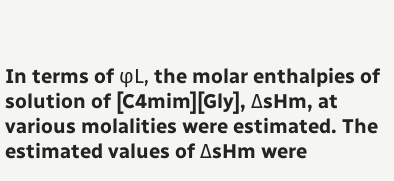In terms of φL, the molar enthalpies of solution of [C4mim][Gly], ΔsHm, at various molalities were estimated. The estimated values of ΔsHm were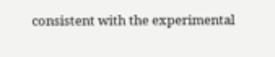consistent with the experimental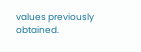values previously obtained.